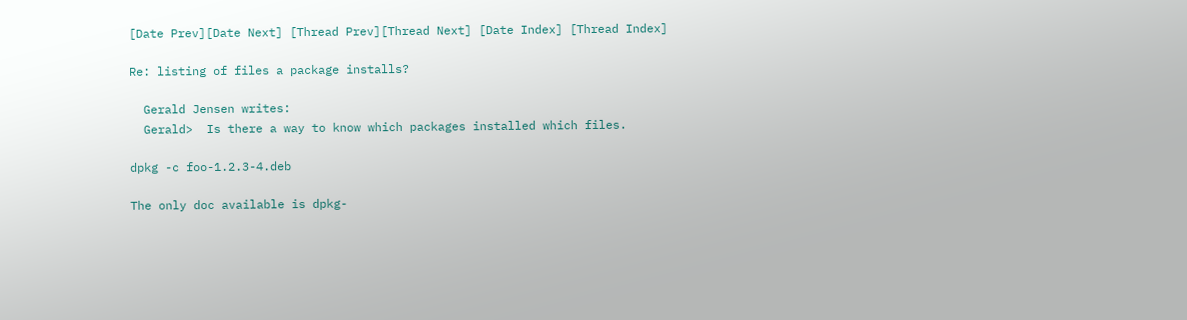[Date Prev][Date Next] [Thread Prev][Thread Next] [Date Index] [Thread Index]

Re: listing of files a package installs?

  Gerald Jensen writes:
  Gerald>  Is there a way to know which packages installed which files.

dpkg -c foo-1.2.3-4.deb

The only doc available is dpkg-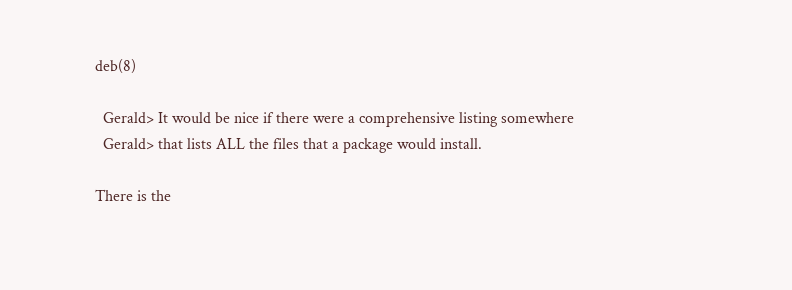deb(8)

  Gerald> It would be nice if there were a comprehensive listing somewhere
  Gerald> that lists ALL the files that a package would install.

There is the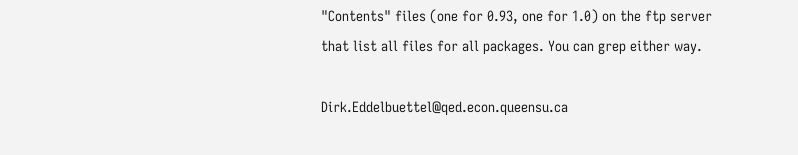"Contents" files (one for 0.93, one for 1.0) on the ftp server
that list all files for all packages. You can grep either way.

Dirk.Eddelbuettel@qed.econ.queensu.ca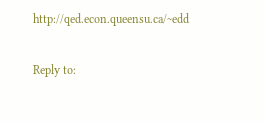http://qed.econ.queensu.ca/~edd

Reply to: